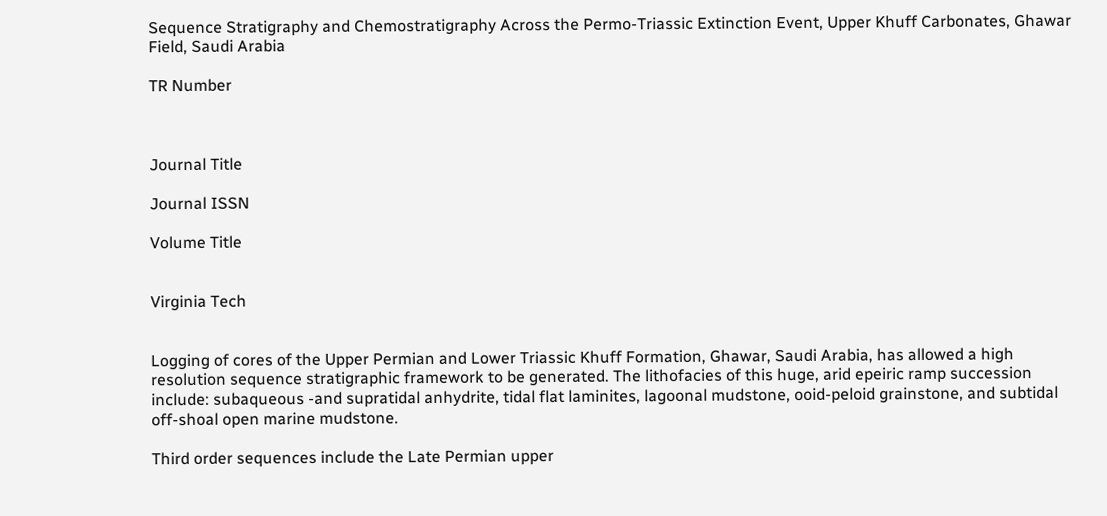Sequence Stratigraphy and Chemostratigraphy Across the Permo-Triassic Extinction Event, Upper Khuff Carbonates, Ghawar Field, Saudi Arabia

TR Number



Journal Title

Journal ISSN

Volume Title


Virginia Tech


Logging of cores of the Upper Permian and Lower Triassic Khuff Formation, Ghawar, Saudi Arabia, has allowed a high resolution sequence stratigraphic framework to be generated. The lithofacies of this huge, arid epeiric ramp succession include: subaqueous -and supratidal anhydrite, tidal flat laminites, lagoonal mudstone, ooid-peloid grainstone, and subtidal off-shoal open marine mudstone.

Third order sequences include the Late Permian upper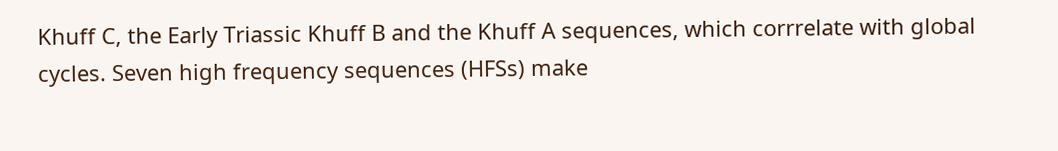Khuff C, the Early Triassic Khuff B and the Khuff A sequences, which corrrelate with global cycles. Seven high frequency sequences (HFSs) make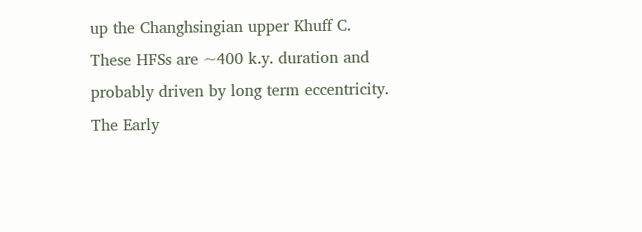up the Changhsingian upper Khuff C. These HFSs are ~400 k.y. duration and probably driven by long term eccentricity. The Early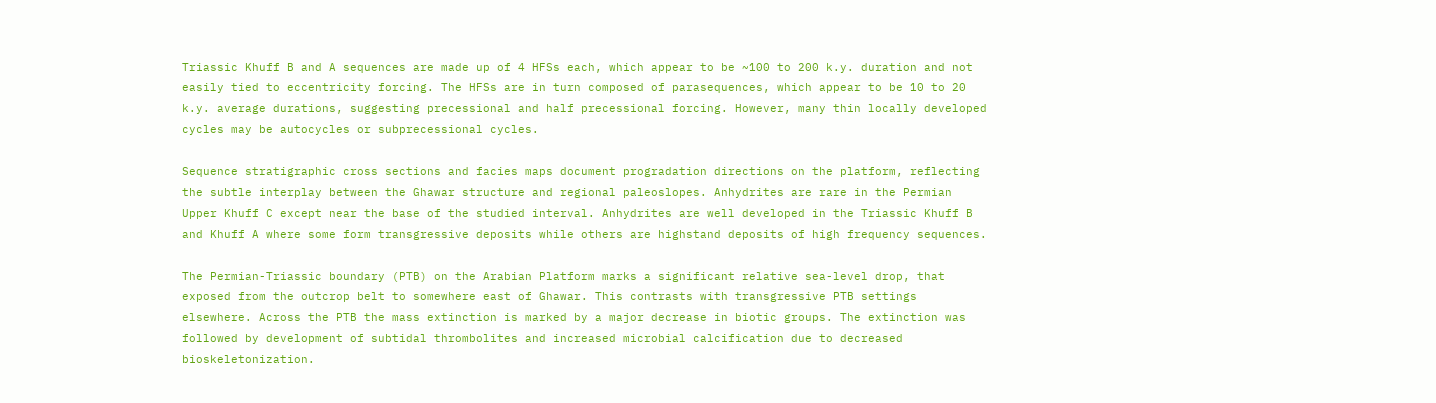Triassic Khuff B and A sequences are made up of 4 HFSs each, which appear to be ~100 to 200 k.y. duration and not easily tied to eccentricity forcing. The HFSs are in turn composed of parasequences, which appear to be 10 to 20 k.y. average durations, suggesting precessional and half precessional forcing. However, many thin locally developed cycles may be autocycles or subprecessional cycles.

Sequence stratigraphic cross sections and facies maps document progradation directions on the platform, reflecting the subtle interplay between the Ghawar structure and regional paleoslopes. Anhydrites are rare in the Permian Upper Khuff C except near the base of the studied interval. Anhydrites are well developed in the Triassic Khuff B and Khuff A where some form transgressive deposits while others are highstand deposits of high frequency sequences.

The Permian-Triassic boundary (PTB) on the Arabian Platform marks a significant relative sea-level drop, that exposed from the outcrop belt to somewhere east of Ghawar. This contrasts with transgressive PTB settings elsewhere. Across the PTB the mass extinction is marked by a major decrease in biotic groups. The extinction was followed by development of subtidal thrombolites and increased microbial calcification due to decreased bioskeletonization.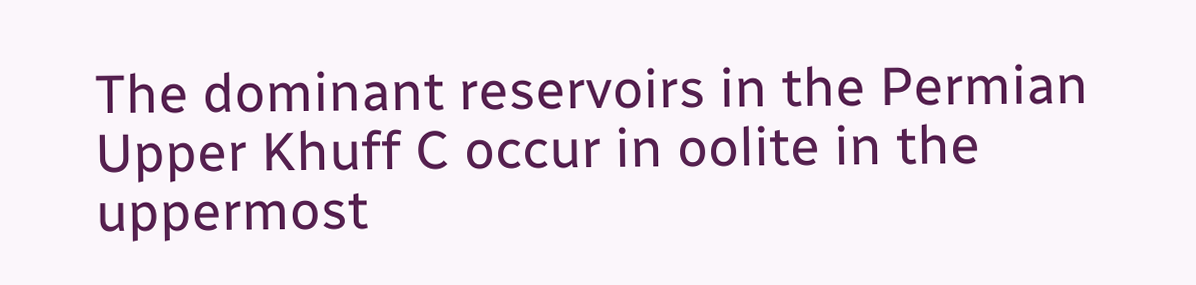The dominant reservoirs in the Permian Upper Khuff C occur in oolite in the uppermost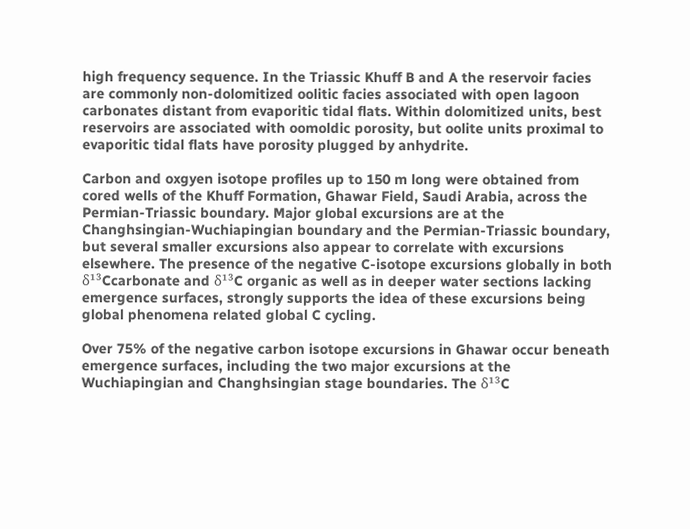high frequency sequence. In the Triassic Khuff B and A the reservoir facies are commonly non-dolomitized oolitic facies associated with open lagoon carbonates distant from evaporitic tidal flats. Within dolomitized units, best reservoirs are associated with oomoldic porosity, but oolite units proximal to evaporitic tidal flats have porosity plugged by anhydrite.

Carbon and oxgyen isotope profiles up to 150 m long were obtained from cored wells of the Khuff Formation, Ghawar Field, Saudi Arabia, across the Permian-Triassic boundary. Major global excursions are at the Changhsingian-Wuchiapingian boundary and the Permian-Triassic boundary, but several smaller excursions also appear to correlate with excursions elsewhere. The presence of the negative C-isotope excursions globally in both δ¹³Ccarbonate and δ¹³C organic as well as in deeper water sections lacking emergence surfaces, strongly supports the idea of these excursions being global phenomena related global C cycling.

Over 75% of the negative carbon isotope excursions in Ghawar occur beneath emergence surfaces, including the two major excursions at the Wuchiapingian and Changhsingian stage boundaries. The δ¹³C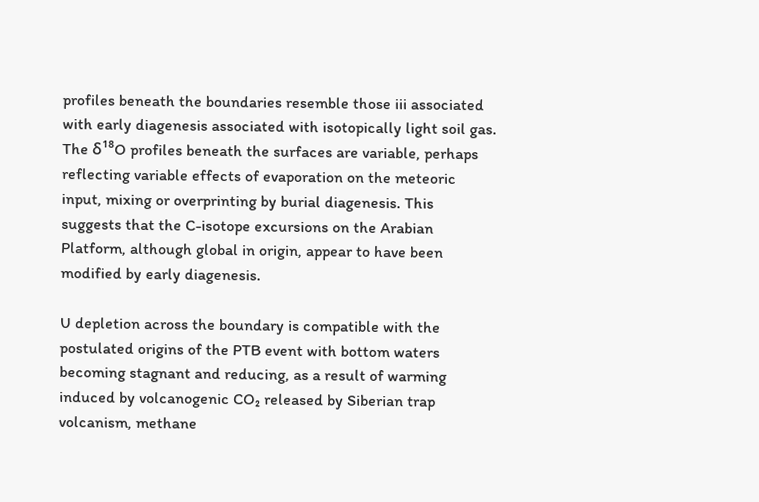profiles beneath the boundaries resemble those iii associated with early diagenesis associated with isotopically light soil gas. The δ¹⁸O profiles beneath the surfaces are variable, perhaps reflecting variable effects of evaporation on the meteoric input, mixing or overprinting by burial diagenesis. This suggests that the C-isotope excursions on the Arabian Platform, although global in origin, appear to have been modified by early diagenesis.

U depletion across the boundary is compatible with the postulated origins of the PTB event with bottom waters becoming stagnant and reducing, as a result of warming induced by volcanogenic CO₂ released by Siberian trap volcanism, methane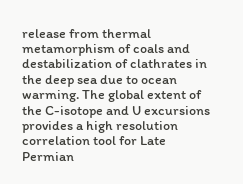release from thermal metamorphism of coals and destabilization of clathrates in the deep sea due to ocean warming. The global extent of the C-isotope and U excursions provides a high resolution correlation tool for Late Permian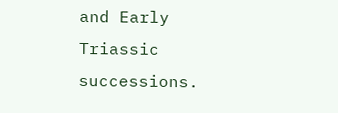and Early Triassic successions.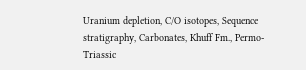Uranium depletion, C/O isotopes, Sequence stratigraphy, Carbonates, Khuff Fm., Permo-Triassic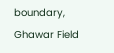boundary, Ghawar Field